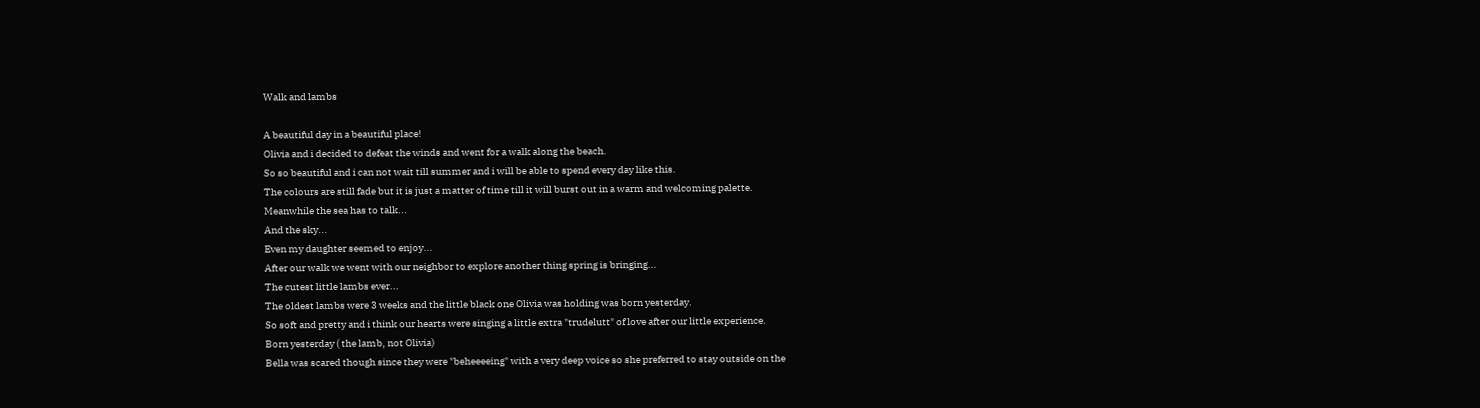Walk and lambs

A beautiful day in a beautiful place!
Olivia and i decided to defeat the winds and went for a walk along the beach.
So so beautiful and i can not wait till summer and i will be able to spend every day like this.
The colours are still fade but it is just a matter of time till it will burst out in a warm and welcoming palette.
Meanwhile the sea has to talk...
And the sky...
Even my daughter seemed to enjoy...
After our walk we went with our neighbor to explore another thing spring is bringing...
The cutest little lambs ever...
The oldest lambs were 3 weeks and the little black one Olivia was holding was born yesterday.
So soft and pretty and i think our hearts were singing a little extra "trudelutt" of love after our little experience.
Born yesterday ( the lamb, not Olivia)
Bella was scared though since they were "beheeeeing" with a very deep voice so she preferred to stay outside on the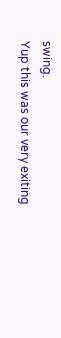swing.
Yup this was our very exiting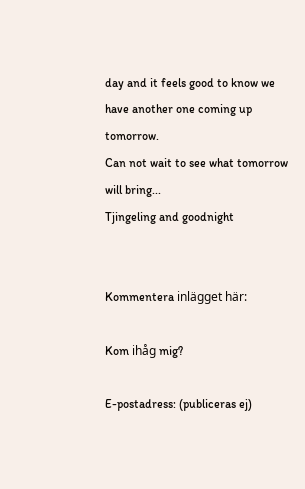day and it feels good to know we have another one coming up tomorrow.
Can not wait to see what tomorrow will bring...
Tjingeling and goodnight


Kommentera inlägget här:

Kom ihåg mig?

E-postadress: (publiceras ej)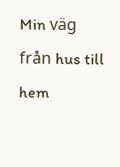Min väg från hus till hem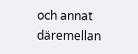och annat däremellan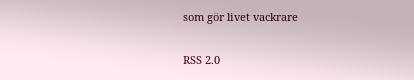som gör livet vackrare

RSS 2.0